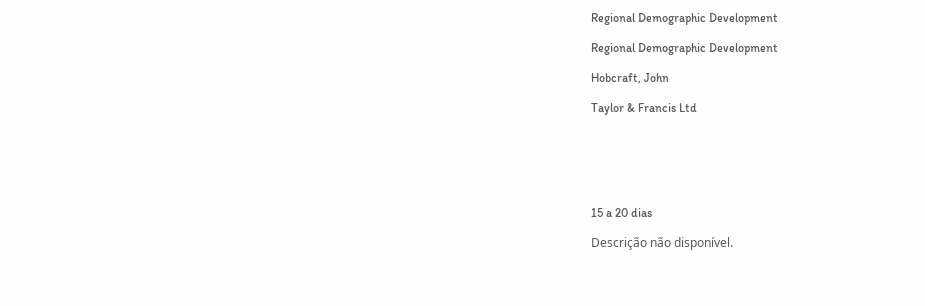Regional Demographic Development

Regional Demographic Development

Hobcraft, John

Taylor & Francis Ltd






15 a 20 dias

Descrição não disponível.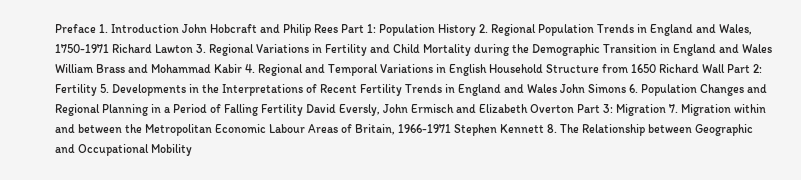Preface 1. Introduction John Hobcraft and Philip Rees Part 1: Population History 2. Regional Population Trends in England and Wales, 1750-1971 Richard Lawton 3. Regional Variations in Fertility and Child Mortality during the Demographic Transition in England and Wales William Brass and Mohammad Kabir 4. Regional and Temporal Variations in English Household Structure from 1650 Richard Wall Part 2: Fertility 5. Developments in the Interpretations of Recent Fertility Trends in England and Wales John Simons 6. Population Changes and Regional Planning in a Period of Falling Fertility David Eversly, John Ermisch and Elizabeth Overton Part 3: Migration 7. Migration within and between the Metropolitan Economic Labour Areas of Britain, 1966-1971 Stephen Kennett 8. The Relationship between Geographic and Occupational Mobility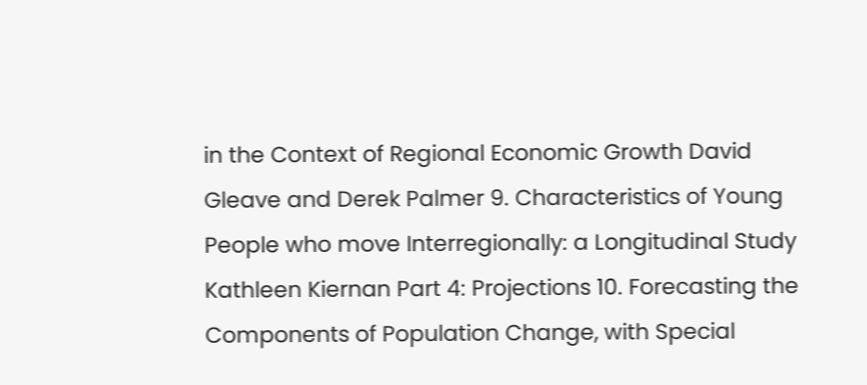in the Context of Regional Economic Growth David Gleave and Derek Palmer 9. Characteristics of Young People who move Interregionally: a Longitudinal Study Kathleen Kiernan Part 4: Projections 10. Forecasting the Components of Population Change, with Special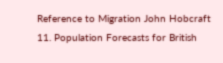Reference to Migration John Hobcraft 11. Population Forecasts for British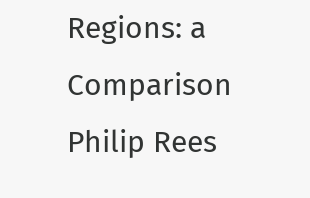Regions: a Comparison Philip Rees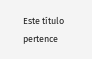Este título pertence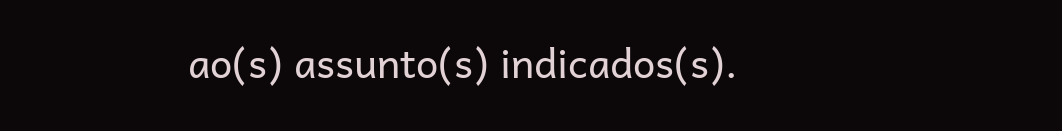ao(s) assunto(s) indicados(s).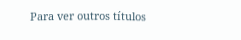Para ver outros títulos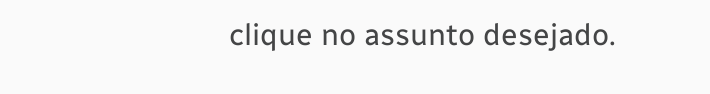clique no assunto desejado.